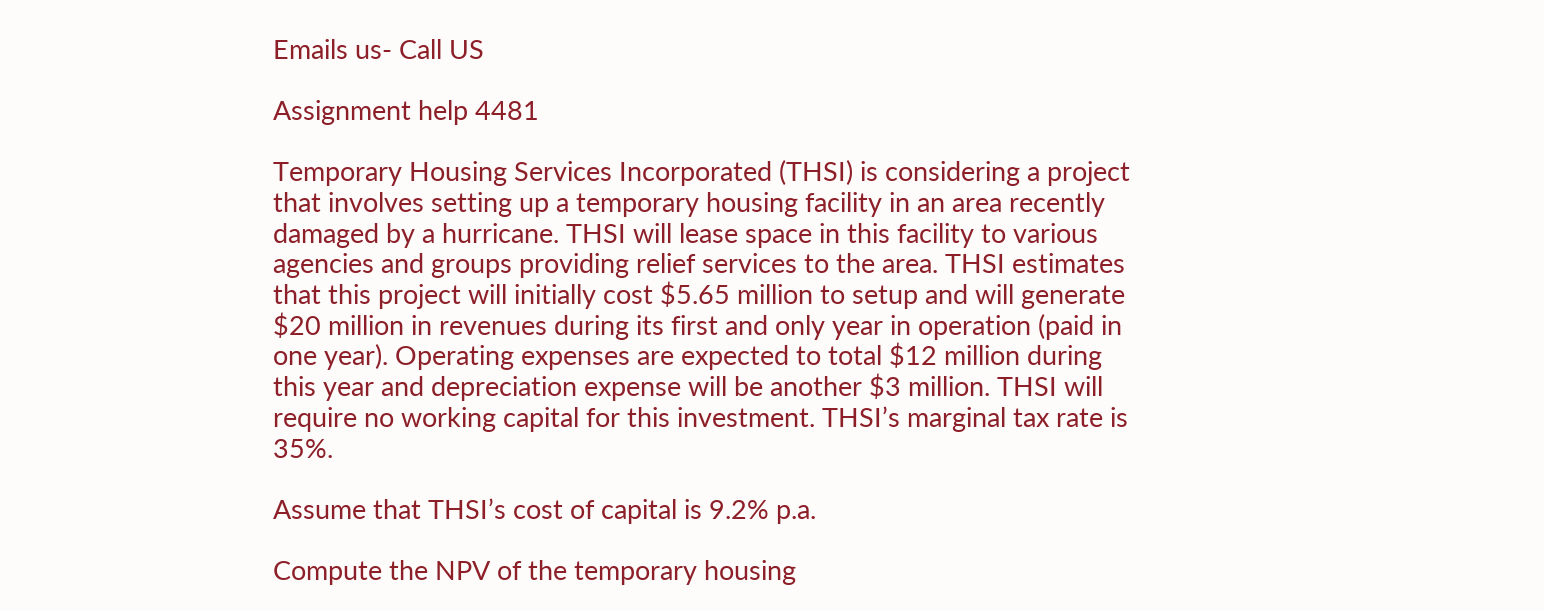Emails us- Call US

Assignment help 4481

Temporary Housing Services Incorporated (THSI) is considering a project that involves setting up a temporary housing facility in an area recently damaged by a hurricane. THSI will lease space in this facility to various agencies and groups providing relief services to the area. THSI estimates that this project will initially cost $5.65 million to setup and will generate $20 million in revenues during its first and only year in operation (paid in one year). Operating expenses are expected to total $12 million during this year and depreciation expense will be another $3 million. THSI will require no working capital for this investment. THSI’s marginal tax rate is 35%.

Assume that THSI’s cost of capital is 9.2% p.a.

Compute the NPV of the temporary housing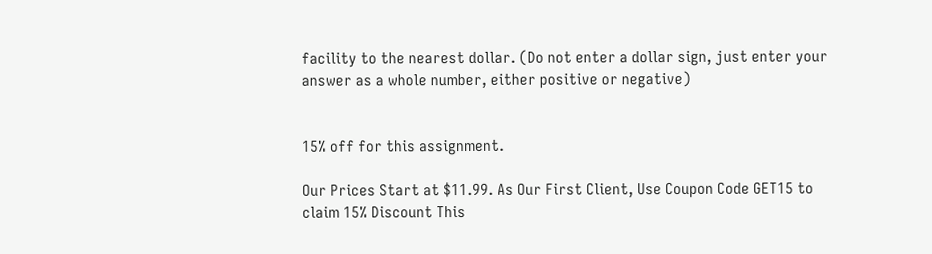facility to the nearest dollar. (Do not enter a dollar sign, just enter your answer as a whole number, either positive or negative)


15% off for this assignment.

Our Prices Start at $11.99. As Our First Client, Use Coupon Code GET15 to claim 15% Discount This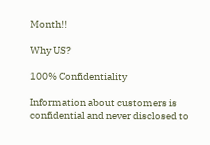Month!!

Why US?

100% Confidentiality

Information about customers is confidential and never disclosed to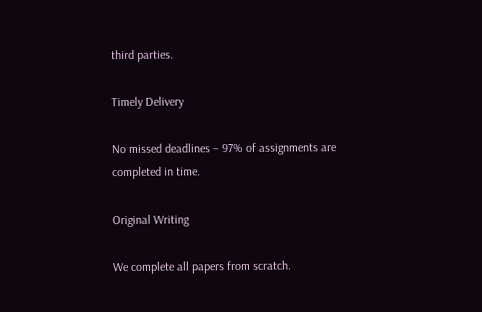third parties.

Timely Delivery

No missed deadlines – 97% of assignments are completed in time.

Original Writing

We complete all papers from scratch.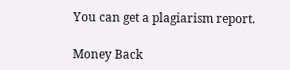You can get a plagiarism report.

Money Back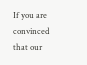If you are convinced that our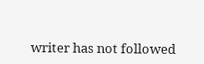writer has not followed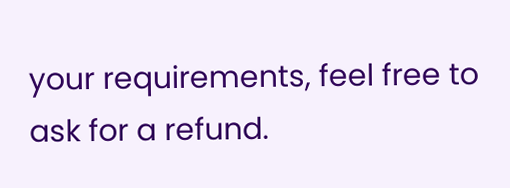your requirements, feel free to ask for a refund.